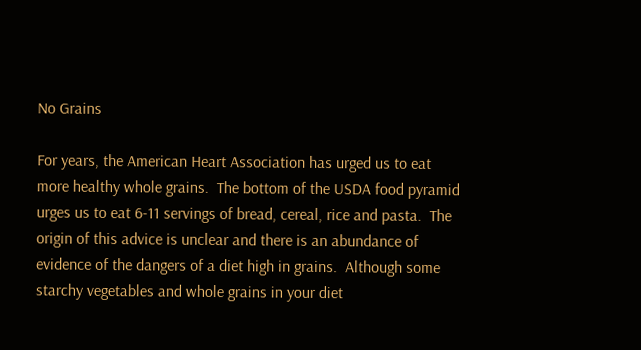No Grains

For years, the American Heart Association has urged us to eat more healthy whole grains.  The bottom of the USDA food pyramid urges us to eat 6-11 servings of bread, cereal, rice and pasta.  The origin of this advice is unclear and there is an abundance of evidence of the dangers of a diet high in grains.  Although some starchy vegetables and whole grains in your diet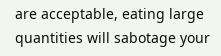are acceptable, eating large quantities will sabotage your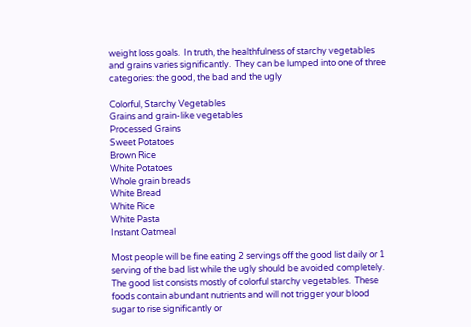weight loss goals.  In truth, the healthfulness of starchy vegetables and grains varies significantly.  They can be lumped into one of three categories: the good, the bad and the ugly

Colorful, Starchy Vegetables
Grains and grain-like vegetables
Processed Grains
Sweet Potatoes
Brown Rice
White Potatoes
Whole grain breads
White Bread
White Rice
White Pasta
Instant Oatmeal

Most people will be fine eating 2 servings off the good list daily or 1 serving of the bad list while the ugly should be avoided completely.  The good list consists mostly of colorful starchy vegetables.  These foods contain abundant nutrients and will not trigger your blood sugar to rise significantly or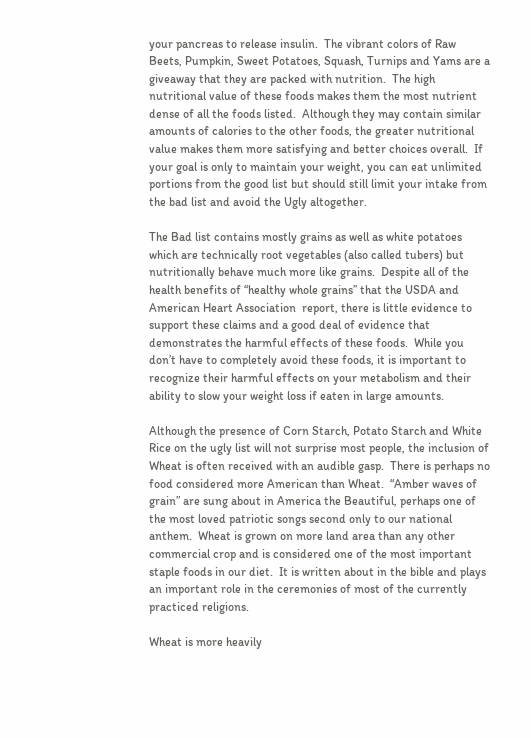your pancreas to release insulin.  The vibrant colors of Raw Beets, Pumpkin, Sweet Potatoes, Squash, Turnips and Yams are a giveaway that they are packed with nutrition.  The high nutritional value of these foods makes them the most nutrient dense of all the foods listed.  Although they may contain similar amounts of calories to the other foods, the greater nutritional value makes them more satisfying and better choices overall.  If your goal is only to maintain your weight, you can eat unlimited portions from the good list but should still limit your intake from the bad list and avoid the Ugly altogether.

The Bad list contains mostly grains as well as white potatoes which are technically root vegetables (also called tubers) but nutritionally behave much more like grains.  Despite all of the health benefits of “healthy whole grains” that the USDA and American Heart Association  report, there is little evidence to support these claims and a good deal of evidence that demonstrates the harmful effects of these foods.  While you don’t have to completely avoid these foods, it is important to recognize their harmful effects on your metabolism and their ability to slow your weight loss if eaten in large amounts.

Although the presence of Corn Starch, Potato Starch and White Rice on the ugly list will not surprise most people, the inclusion of Wheat is often received with an audible gasp.  There is perhaps no food considered more American than Wheat.  “Amber waves of grain” are sung about in America the Beautiful, perhaps one of the most loved patriotic songs second only to our national anthem.  Wheat is grown on more land area than any other commercial crop and is considered one of the most important staple foods in our diet.  It is written about in the bible and plays an important role in the ceremonies of most of the currently practiced religions.

Wheat is more heavily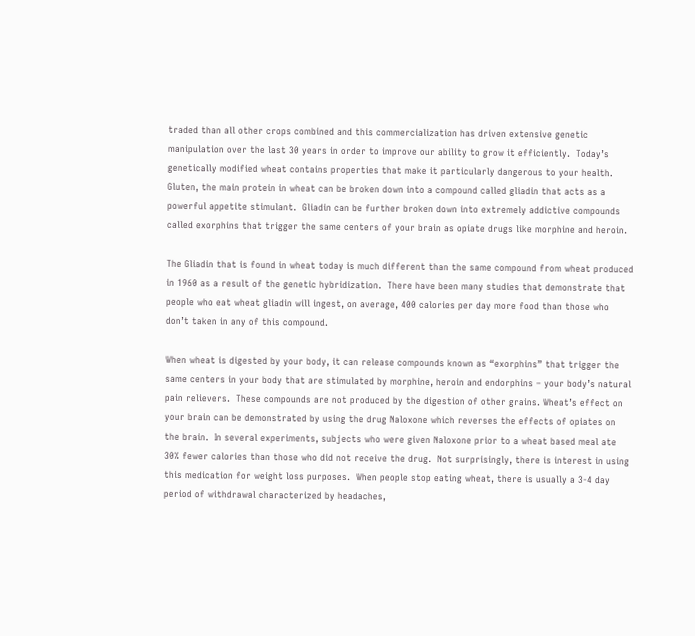traded than all other crops combined and this commercialization has driven extensive genetic manipulation over the last 30 years in order to improve our ability to grow it efficiently.  Today’s genetically modified wheat contains properties that make it particularly dangerous to your health.  Gluten, the main protein in wheat can be broken down into a compound called gliadin that acts as a powerful appetite stimulant.  Gliadin can be further broken down into extremely addictive compounds called exorphins that trigger the same centers of your brain as opiate drugs like morphine and heroin.

The Gliadin that is found in wheat today is much different than the same compound from wheat produced in 1960 as a result of the genetic hybridization.  There have been many studies that demonstrate that people who eat wheat gliadin will ingest, on average, 400 calories per day more food than those who don’t taken in any of this compound.

When wheat is digested by your body, it can release compounds known as “exorphins” that trigger the same centers in your body that are stimulated by morphine, heroin and endorphins – your body’s natural pain relievers.  These compounds are not produced by the digestion of other grains. Wheat’s effect on your brain can be demonstrated by using the drug Naloxone which reverses the effects of opiates on the brain.  In several experiments, subjects who were given Naloxone prior to a wheat based meal ate 30% fewer calories than those who did not receive the drug.  Not surprisingly, there is interest in using this medication for weight loss purposes.  When people stop eating wheat, there is usually a 3-4 day period of withdrawal characterized by headaches,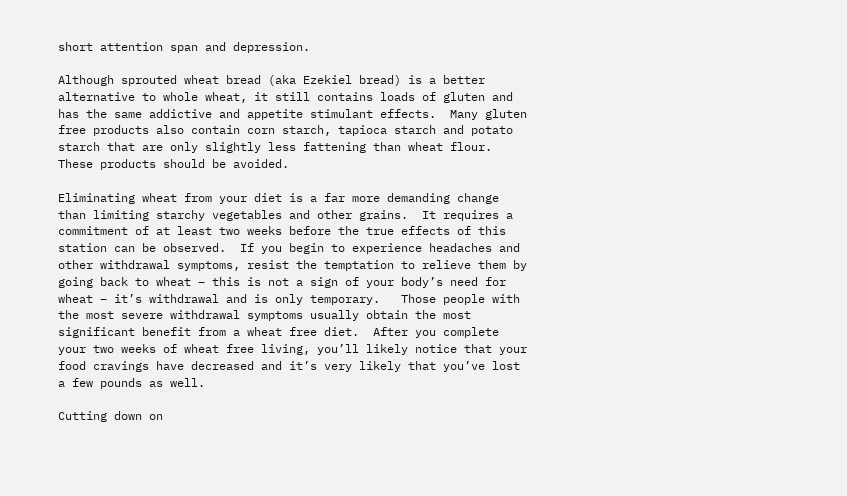short attention span and depression.

Although sprouted wheat bread (aka Ezekiel bread) is a better alternative to whole wheat, it still contains loads of gluten and has the same addictive and appetite stimulant effects.  Many gluten free products also contain corn starch, tapioca starch and potato starch that are only slightly less fattening than wheat flour.  These products should be avoided.

Eliminating wheat from your diet is a far more demanding change than limiting starchy vegetables and other grains.  It requires a commitment of at least two weeks before the true effects of this station can be observed.  If you begin to experience headaches and other withdrawal symptoms, resist the temptation to relieve them by going back to wheat – this is not a sign of your body’s need for wheat – it’s withdrawal and is only temporary.   Those people with the most severe withdrawal symptoms usually obtain the most significant benefit from a wheat free diet.  After you complete your two weeks of wheat free living, you’ll likely notice that your food cravings have decreased and it’s very likely that you’ve lost a few pounds as well.

Cutting down on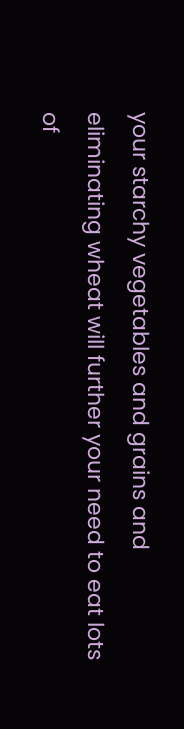your starchy vegetables and grains and eliminating wheat will further your need to eat lots of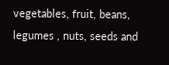vegetables, fruit, beans, legumes , nuts, seeds and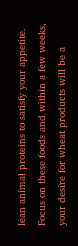lean animal proteins to satisfy your appetite.  Focus on these foods and within a few weeks, your desire for wheat products will be a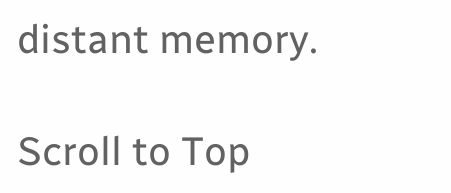distant memory.

Scroll to Top